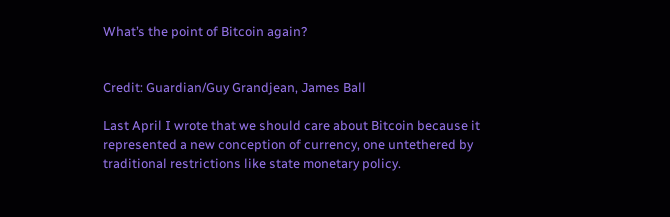What’s the point of Bitcoin again?


Credit: Guardian/Guy Grandjean, James Ball

Last April I wrote that we should care about Bitcoin because it represented a new conception of currency, one untethered by traditional restrictions like state monetary policy.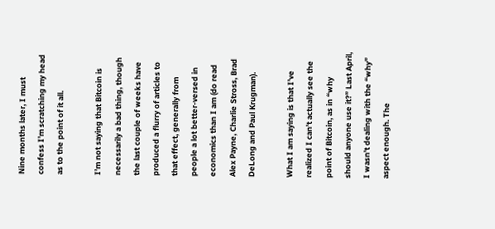Nine months later, I must confess I’m scratching my head as to the point of it all.

I’m not saying that Bitcoin is necessarily a bad thing, though the last couple of weeks have produced a flurry of articles to that effect, generally from people a lot better-versed in economics than I am (do read Alex Payne, Charlie Stross, Brad DeLong and Paul Krugman).

What I am saying is that I’ve realized I can’t actually see the point of Bitcoin, as in “why should anyone use it?” Last April, I wasn’t dealing with the “why” aspect enough. The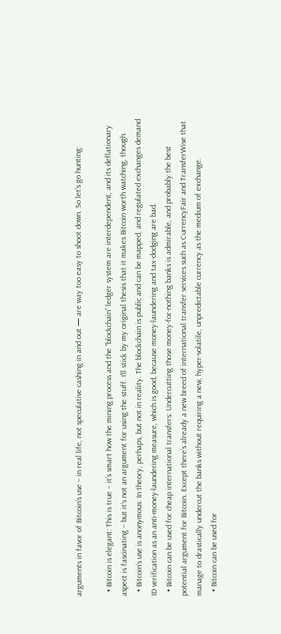arguments in favor of Bitcoin’s use – in real life, not speculative cashing in and out — are way too easy to shoot down. So let’s go hunting:

  • Bitcoin is elegant: This is true – it’s smart how the mining process and the “blockchain” ledger system are interdependent, and its deflationary aspect is fascinating – but it’s not an argument for using the stuff. I’ll stick by my original thesis that it makes Bitcoin worth watching, though.
  • Bitcoin’s use is anonymous: In theory, perhaps, but not in reality. The blockchain is public and can be mapped, and regulated exchanges demand ID verification as an anti-money-laundering measure, which is good, because money-laundering and tax-dodging are bad.
  • Bitcoin can be used for cheap international transfers: Undercutting those money-for-nothing banks is admirable, and probably the best potential argument for Bitcoin. Except there’s already a new breed of international transfer services such as CurrencyFair and TransferWise that manage to drastically undercut the banks without requiring a new, hyper-volatile, unpredictable currency as the medium of exchange.
  • Bitcoin can be used for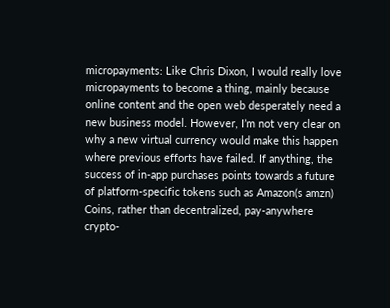micropayments: Like Chris Dixon, I would really love micropayments to become a thing, mainly because online content and the open web desperately need a new business model. However, I’m not very clear on why a new virtual currency would make this happen where previous efforts have failed. If anything, the success of in-app purchases points towards a future of platform-specific tokens such as Amazon(s amzn) Coins, rather than decentralized, pay-anywhere crypto-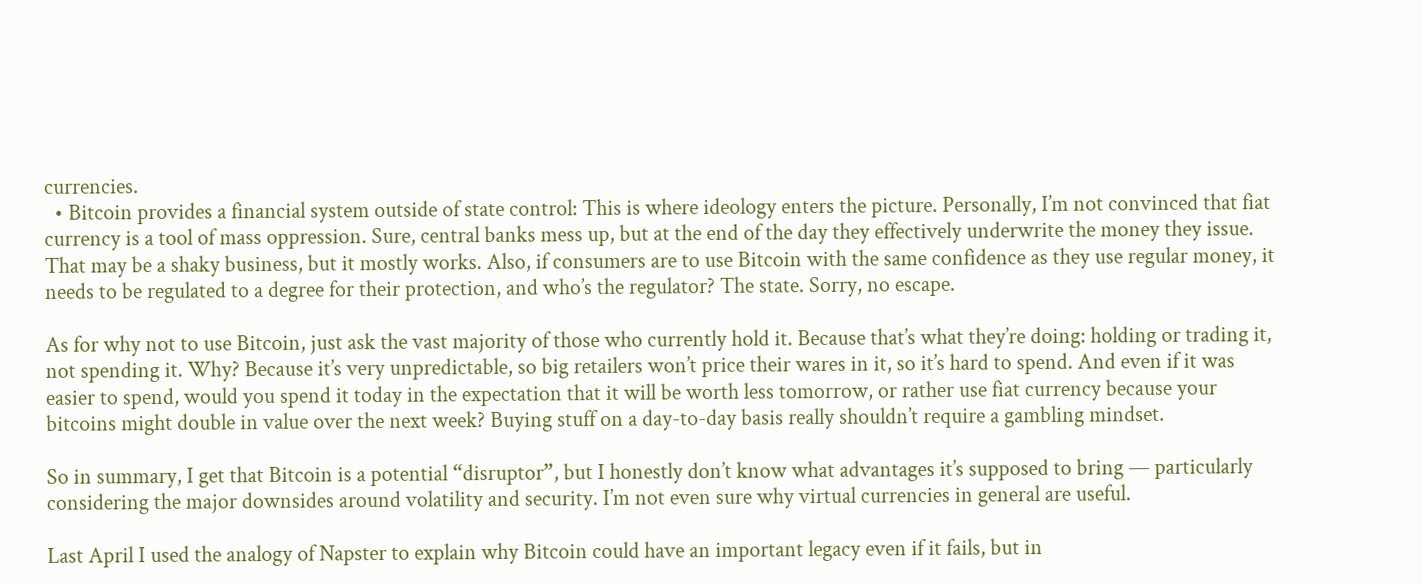currencies.
  • Bitcoin provides a financial system outside of state control: This is where ideology enters the picture. Personally, I’m not convinced that fiat currency is a tool of mass oppression. Sure, central banks mess up, but at the end of the day they effectively underwrite the money they issue. That may be a shaky business, but it mostly works. Also, if consumers are to use Bitcoin with the same confidence as they use regular money, it needs to be regulated to a degree for their protection, and who’s the regulator? The state. Sorry, no escape.

As for why not to use Bitcoin, just ask the vast majority of those who currently hold it. Because that’s what they’re doing: holding or trading it, not spending it. Why? Because it’s very unpredictable, so big retailers won’t price their wares in it, so it’s hard to spend. And even if it was easier to spend, would you spend it today in the expectation that it will be worth less tomorrow, or rather use fiat currency because your bitcoins might double in value over the next week? Buying stuff on a day-to-day basis really shouldn’t require a gambling mindset.

So in summary, I get that Bitcoin is a potential “disruptor”, but I honestly don’t know what advantages it’s supposed to bring — particularly considering the major downsides around volatility and security. I’m not even sure why virtual currencies in general are useful.

Last April I used the analogy of Napster to explain why Bitcoin could have an important legacy even if it fails, but in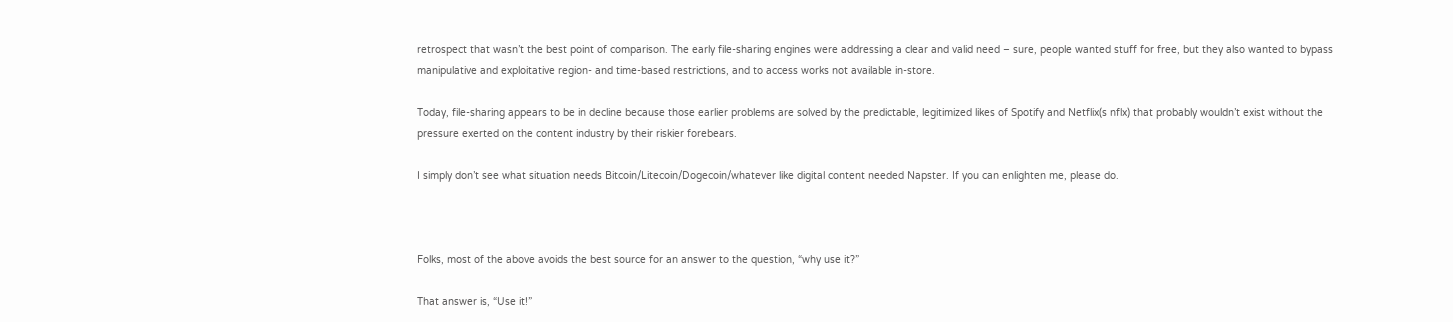retrospect that wasn’t the best point of comparison. The early file-sharing engines were addressing a clear and valid need – sure, people wanted stuff for free, but they also wanted to bypass manipulative and exploitative region- and time-based restrictions, and to access works not available in-store.

Today, file-sharing appears to be in decline because those earlier problems are solved by the predictable, legitimized likes of Spotify and Netflix(s nflx) that probably wouldn’t exist without the pressure exerted on the content industry by their riskier forebears.

I simply don’t see what situation needs Bitcoin/Litecoin/Dogecoin/whatever like digital content needed Napster. If you can enlighten me, please do.



Folks, most of the above avoids the best source for an answer to the question, “why use it?”

That answer is, “Use it!”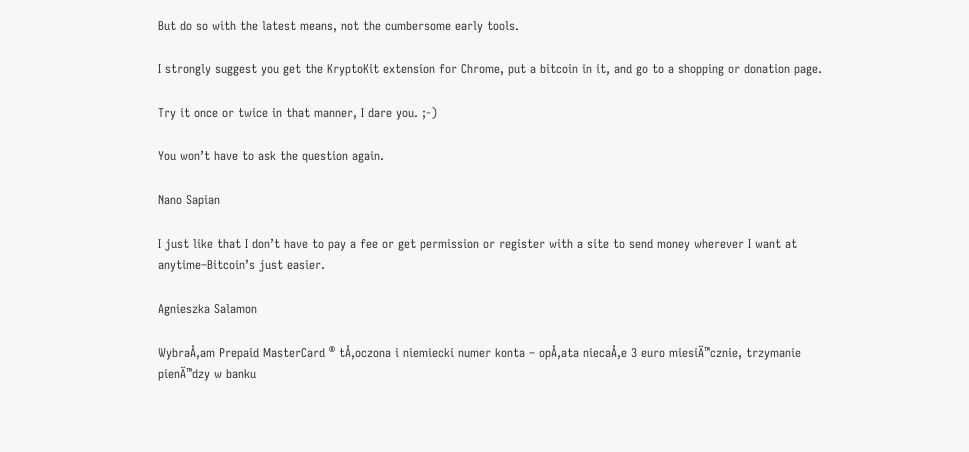But do so with the latest means, not the cumbersome early tools.

I strongly suggest you get the KryptoKit extension for Chrome, put a bitcoin in it, and go to a shopping or donation page.

Try it once or twice in that manner, I dare you. ;-)

You won’t have to ask the question again.

Nano Sapian

I just like that I don’t have to pay a fee or get permission or register with a site to send money wherever I want at anytime–Bitcoin’s just easier.

Agnieszka Salamon

WybraÅ‚am Prepaid MasterCard ® tÅ‚oczona i niemiecki numer konta – opÅ‚ata niecaÅ‚e 3 euro miesiÄ™cznie, trzymanie pienÄ™dzy w banku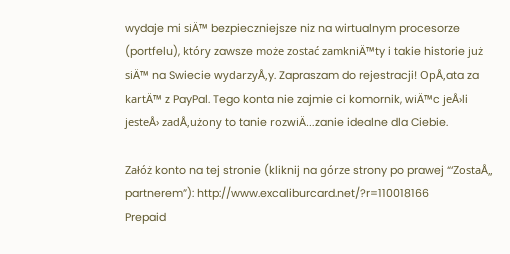wydaje mi siÄ™ bezpieczniejsze niz na wirtualnym procesorze (portfelu), który zawsze może zostać zamkniÄ™ty i takie historie już siÄ™ na Swiecie wydarzyÅ‚y. Zapraszam do rejestracji! OpÅ‚ata za kartÄ™ z PayPal. Tego konta nie zajmie ci komornik, wiÄ™c jeÅ›li jesteÅ› zadÅ‚użony to tanie rozwiÄ…zanie idealne dla Ciebie.

Załóż konto na tej stronie (kliknij na górze strony po prawej “‘ZostaÅ„ partnerem”): http://www.excaliburcard.net/?r=110018166
Prepaid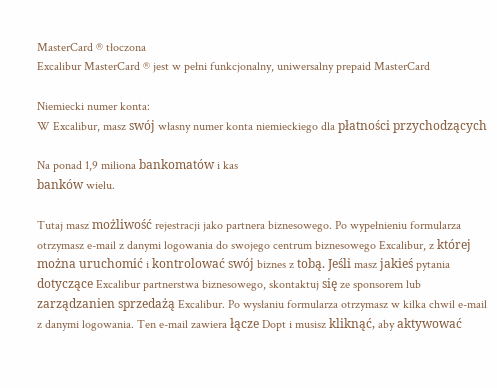MasterCard ® tłoczona
Excalibur MasterCard ® jest w pełni funkcjonalny, uniwersalny prepaid MasterCard

Niemiecki numer konta:
W Excalibur, masz swój własny numer konta niemieckiego dla płatności przychodzących

Na ponad 1,9 miliona bankomatów i kas
banków wielu.

Tutaj masz możliwość rejestracji jako partnera biznesowego. Po wypełnieniu formularza otrzymasz e-mail z danymi logowania do swojego centrum biznesowego Excalibur, z której można uruchomić i kontrolować swój biznes z tobą. Jeśli masz jakieś pytania dotyczące Excalibur partnerstwa biznesowego, skontaktuj się ze sponsorem lub zarządzanien sprzedażą Excalibur. Po wysłaniu formularza otrzymasz w kilka chwil e-mail z danymi logowania. Ten e-mail zawiera łącze Dopt i musisz kliknąć, aby aktywować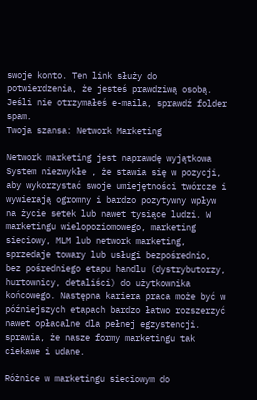swoje konto. Ten link służy do potwierdzenia, że jesteś prawdziwą osobą. Jeśli nie otrzymałeś e-maila, sprawdź folder spam.
Twoja szansa: Network Marketing

Network marketing jest naprawdę wyjątkowa System niezwykłe , że stawia się w pozycji, aby wykorzystać swoje umiejętności twórcze i wywierają ogromny i bardzo pozytywny wpływ na życie setek lub nawet tysiące ludzi. W marketingu wielopoziomowego, marketing sieciowy, MLM lub network marketing, sprzedaje towary lub usługi bezpośrednio, bez pośredniego etapu handlu (dystrybutorzy, hurtownicy, detaliści) do użytkownika końcowego. Następna kariera praca może być w późniejszych etapach bardzo łatwo rozszerzyć nawet opłacalne dla pełnej egzystencji. sprawia, że nasze formy marketingu tak ciekawe i udane.

Różnice w marketingu sieciowym do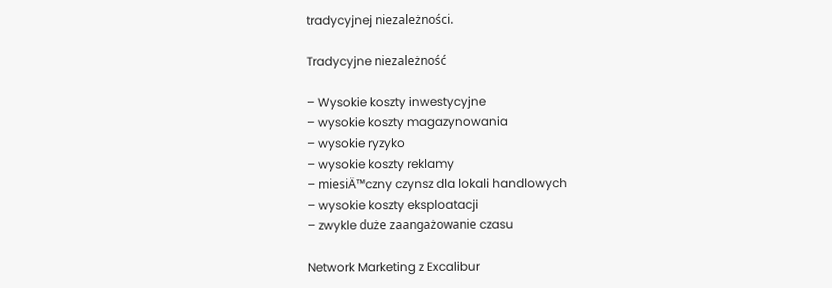tradycyjnej niezależności.

Tradycyjne niezależność

– Wysokie koszty inwestycyjne
– wysokie koszty magazynowania
– wysokie ryzyko
– wysokie koszty reklamy
– miesiÄ™czny czynsz dla lokali handlowych
– wysokie koszty eksploatacji
– zwykle duże zaangażowanie czasu

Network Marketing z Excalibur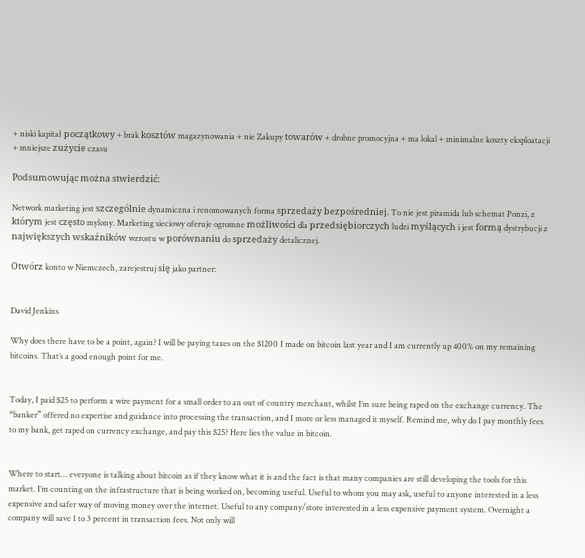+ niski kapitał początkowy + brak kosztów magazynowania + nie Zakupy towarów + drobne promocyjna + ma lokal + minimalne koszty eksploatacji + mniejsze zużycie czasu

Podsumowując można stwierdzić:

Network marketing jest szczególnie dynamiczna i renomowanych forma sprzedaży bezpośredniej. To nie jest piramida lub schemat Ponzi, z którym jest często mylony. Marketing sieciowy oferuje ogromne możliwości dla przedsiębiorczych ludzi myślących i jest formą dystrybucji z największych wskaźników wzrostu w porównaniu do sprzedaży detalicznej.

Otwórz konto w Niemczech, zarejestruj się jako partner:


David Jenkins

Why does there have to be a point, again? I will be paying taxes on the $1200 I made on bitcoin last year and I am currently up 400% on my remaining bitcoins. That’s a good enough point for me.


Today, I paid $25 to perform a wire payment for a small order to an out of country merchant, whilst I’m sure being raped on the exchange currency. The “banker” offered no expertise and guidance into processing the transaction, and I more or less managed it myself. Remind me, why do I pay monthly fees to my bank, get raped on currency exchange, and pay this $25? Here lies the value in bitcoin.


Where to start… everyone is talking about bitcoin as if they know what it is and the fact is that many companies are still developing the tools for this market. I’m counting on the infrastructure that is being worked on, becoming useful. Useful to whom you may ask, useful to anyone interested in a less expensive and safer way of moving money over the internet. Useful to any company/store interested in a less expensive payment system. Overnight a company will save 1 to 3 percent in transaction fees. Not only will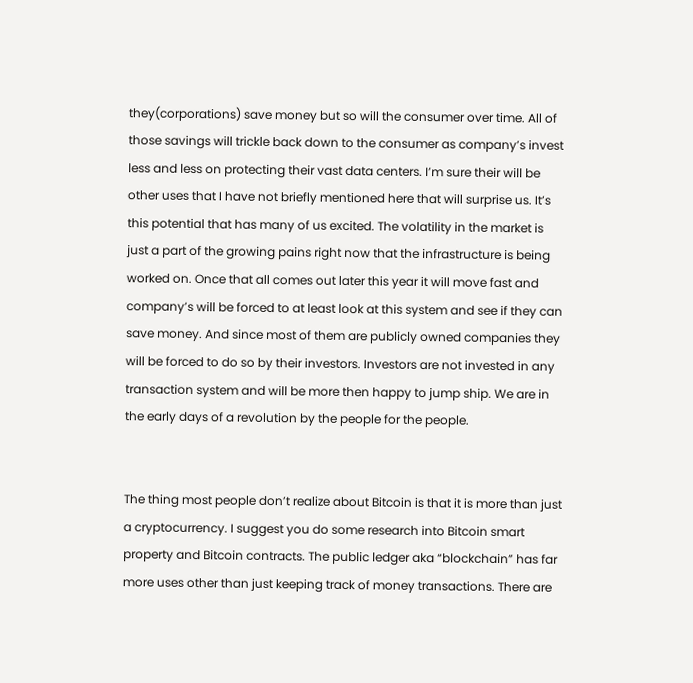they(corporations) save money but so will the consumer over time. All of those savings will trickle back down to the consumer as company’s invest less and less on protecting their vast data centers. I’m sure their will be other uses that I have not briefly mentioned here that will surprise us. It’s this potential that has many of us excited. The volatility in the market is just a part of the growing pains right now that the infrastructure is being worked on. Once that all comes out later this year it will move fast and company’s will be forced to at least look at this system and see if they can save money. And since most of them are publicly owned companies they will be forced to do so by their investors. Investors are not invested in any transaction system and will be more then happy to jump ship. We are in the early days of a revolution by the people for the people.


The thing most people don’t realize about Bitcoin is that it is more than just a cryptocurrency. I suggest you do some research into Bitcoin smart property and Bitcoin contracts. The public ledger aka “blockchain” has far more uses other than just keeping track of money transactions. There are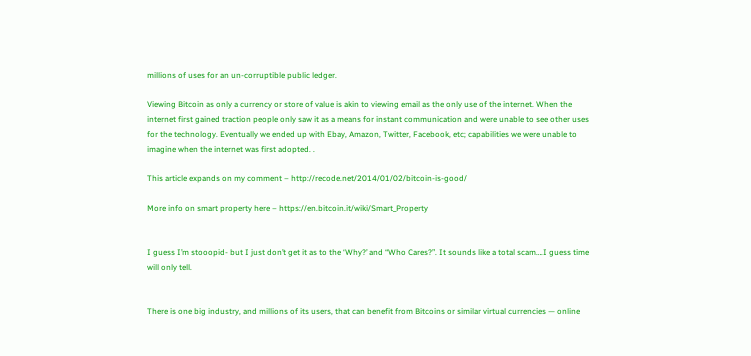millions of uses for an un-corruptible public ledger.

Viewing Bitcoin as only a currency or store of value is akin to viewing email as the only use of the internet. When the internet first gained traction people only saw it as a means for instant communication and were unable to see other uses for the technology. Eventually we ended up with Ebay, Amazon, Twitter, Facebook, etc; capabilities we were unable to imagine when the internet was first adopted. .

This article expands on my comment – http://recode.net/2014/01/02/bitcoin-is-good/

More info on smart property here – https://en.bitcoin.it/wiki/Smart_Property


I guess I’m stooopid- but I just don’t get it as to the ‘Why?’ and “Who Cares?”. It sounds like a total scam….I guess time will only tell.


There is one big industry, and millions of its users, that can benefit from Bitcoins or similar virtual currencies — online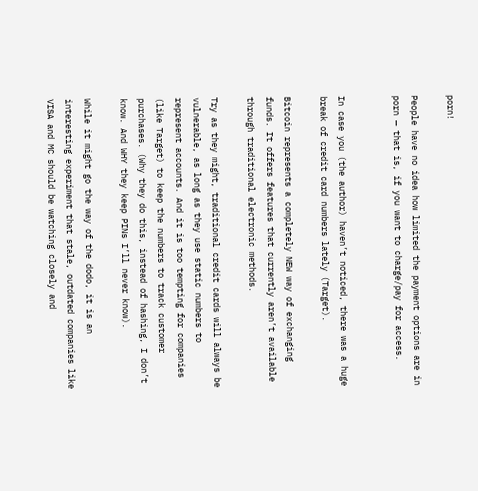porn!

People have no idea how limited the payment options are in porn — that is, if you want to charge/pay for access.


In case you (the author) haven’t noticed, there was a huge break of credit card numbers lately (Target).

Bitcoin represents a completely NEW way of exchanging funds. It offers features that currently aren’t available through traditional electronic methods.

Try as they might, traditional credit cards will always be vulnerable, as long as they use static numbers to represent accounts. And it is too tempting for companies (like Target) to keep the numbers to track customer purchases. (Why they do this, instead of hashing, I don’t know. And WHY they keep PINs I’ll never know).

While it might go the way of the dodo, it is an interesting experiment that stale, outdated companies like VISA and MC should be watching closely and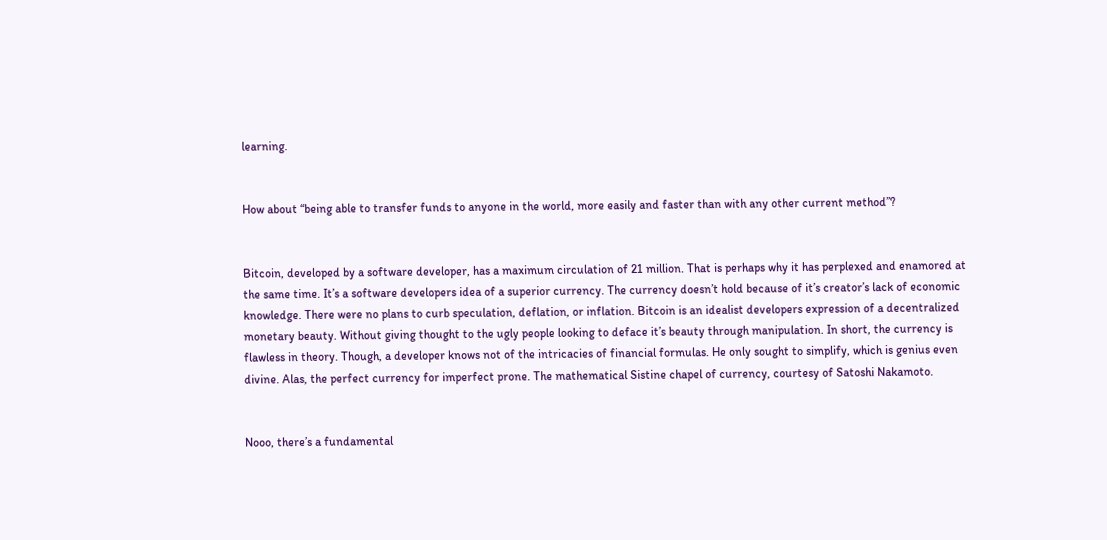learning.


How about “being able to transfer funds to anyone in the world, more easily and faster than with any other current method”?


Bitcoin, developed by a software developer, has a maximum circulation of 21 million. That is perhaps why it has perplexed and enamored at the same time. It’s a software developers idea of a superior currency. The currency doesn’t hold because of it’s creator’s lack of economic knowledge. There were no plans to curb speculation, deflation, or inflation. Bitcoin is an idealist developers expression of a decentralized monetary beauty. Without giving thought to the ugly people looking to deface it’s beauty through manipulation. In short, the currency is flawless in theory. Though, a developer knows not of the intricacies of financial formulas. He only sought to simplify, which is genius even divine. Alas, the perfect currency for imperfect prone. The mathematical Sistine chapel of currency, courtesy of Satoshi Nakamoto.


Nooo, there’s a fundamental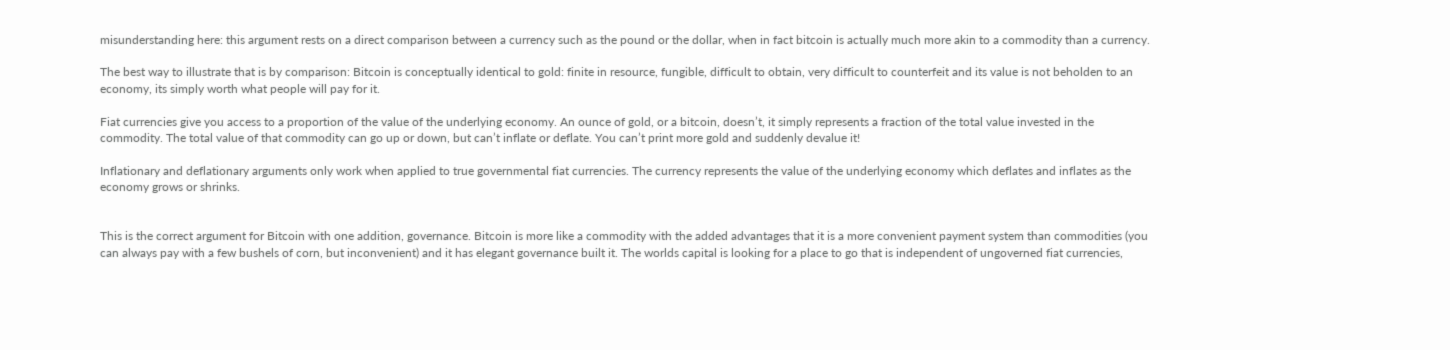misunderstanding here: this argument rests on a direct comparison between a currency such as the pound or the dollar, when in fact bitcoin is actually much more akin to a commodity than a currency.

The best way to illustrate that is by comparison: Bitcoin is conceptually identical to gold: finite in resource, fungible, difficult to obtain, very difficult to counterfeit and its value is not beholden to an economy, its simply worth what people will pay for it.

Fiat currencies give you access to a proportion of the value of the underlying economy. An ounce of gold, or a bitcoin, doesn’t, it simply represents a fraction of the total value invested in the commodity. The total value of that commodity can go up or down, but can’t inflate or deflate. You can’t print more gold and suddenly devalue it!

Inflationary and deflationary arguments only work when applied to true governmental fiat currencies. The currency represents the value of the underlying economy which deflates and inflates as the economy grows or shrinks.


This is the correct argument for Bitcoin with one addition, governance. Bitcoin is more like a commodity with the added advantages that it is a more convenient payment system than commodities (you can always pay with a few bushels of corn, but inconvenient) and it has elegant governance built it. The worlds capital is looking for a place to go that is independent of ungoverned fiat currencies,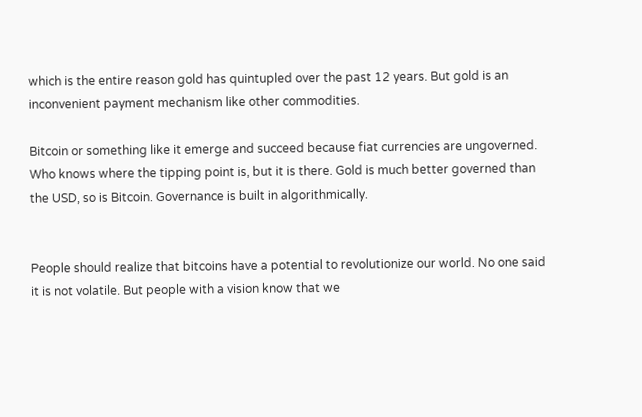which is the entire reason gold has quintupled over the past 12 years. But gold is an inconvenient payment mechanism like other commodities.

Bitcoin or something like it emerge and succeed because fiat currencies are ungoverned. Who knows where the tipping point is, but it is there. Gold is much better governed than the USD, so is Bitcoin. Governance is built in algorithmically.


People should realize that bitcoins have a potential to revolutionize our world. No one said it is not volatile. But people with a vision know that we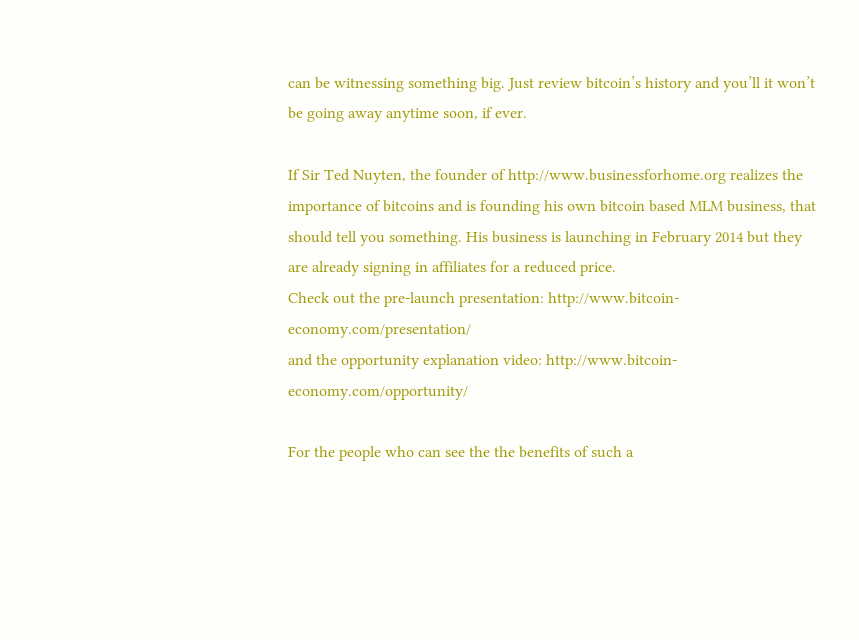can be witnessing something big. Just review bitcoin’s history and you’ll it won’t be going away anytime soon, if ever.

If Sir Ted Nuyten, the founder of http://www.businessforhome.org realizes the importance of bitcoins and is founding his own bitcoin based MLM business, that should tell you something. His business is launching in February 2014 but they are already signing in affiliates for a reduced price.
Check out the pre-launch presentation: http://www.bitcoin-economy.com/presentation/
and the opportunity explanation video: http://www.bitcoin-economy.com/opportunity/

For the people who can see the the benefits of such a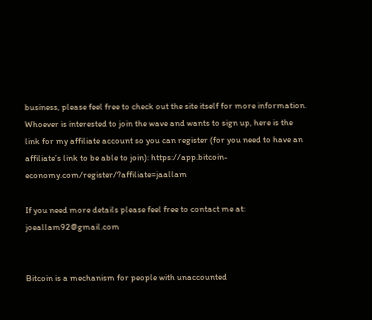business, please feel free to check out the site itself for more information. Whoever is interested to join the wave and wants to sign up, here is the link for my affiliate account so you can register (for you need to have an affiliate’s link to be able to join): https://app.bitcoin-economy.com/register/?affiliate=jaallam

If you need more details please feel free to contact me at: joeallam92@gmail.com


Bitcoin is a mechanism for people with unaccounted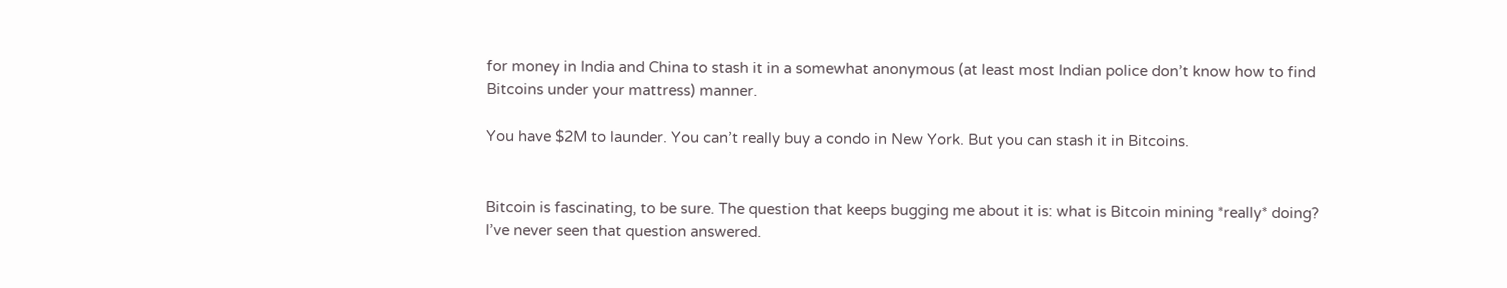for money in India and China to stash it in a somewhat anonymous (at least most Indian police don’t know how to find Bitcoins under your mattress) manner.

You have $2M to launder. You can’t really buy a condo in New York. But you can stash it in Bitcoins.


Bitcoin is fascinating, to be sure. The question that keeps bugging me about it is: what is Bitcoin mining *really* doing? I’ve never seen that question answered.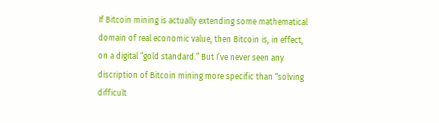If Bitcoin mining is actually extending some mathematical domain of real economic value, then Bitcoin is, in effect, on a digital “gold standard.” But I’ve never seen any discription of Bitcoin mining more specific than “solving difficult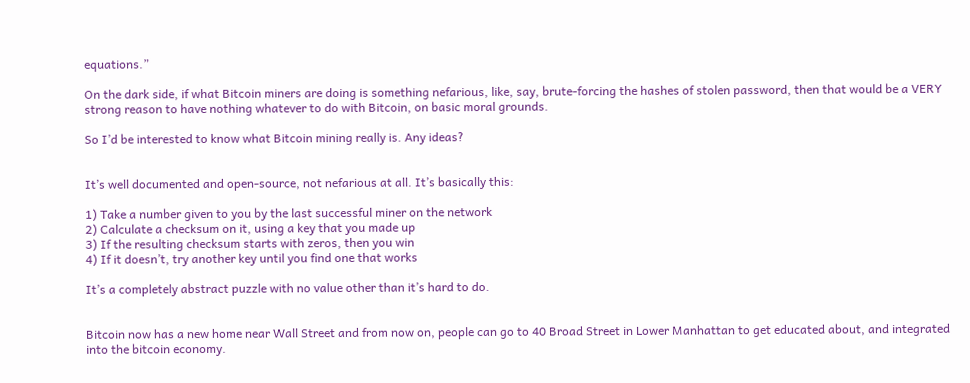equations.”

On the dark side, if what Bitcoin miners are doing is something nefarious, like, say, brute-forcing the hashes of stolen password, then that would be a VERY strong reason to have nothing whatever to do with Bitcoin, on basic moral grounds.

So I’d be interested to know what Bitcoin mining really is. Any ideas?


It’s well documented and open-source, not nefarious at all. It’s basically this:

1) Take a number given to you by the last successful miner on the network
2) Calculate a checksum on it, using a key that you made up
3) If the resulting checksum starts with zeros, then you win
4) If it doesn’t, try another key until you find one that works

It’s a completely abstract puzzle with no value other than it’s hard to do.


Bitcoin now has a new home near Wall Street and from now on, people can go to 40 Broad Street in Lower Manhattan to get educated about, and integrated into the bitcoin economy.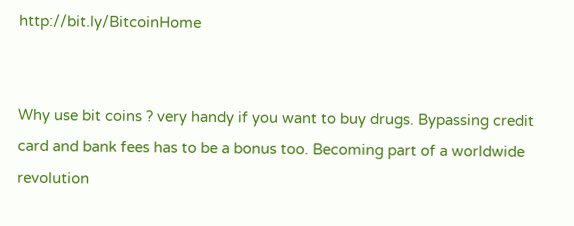http://bit.ly/BitcoinHome


Why use bit coins ? very handy if you want to buy drugs. Bypassing credit card and bank fees has to be a bonus too. Becoming part of a worldwide revolution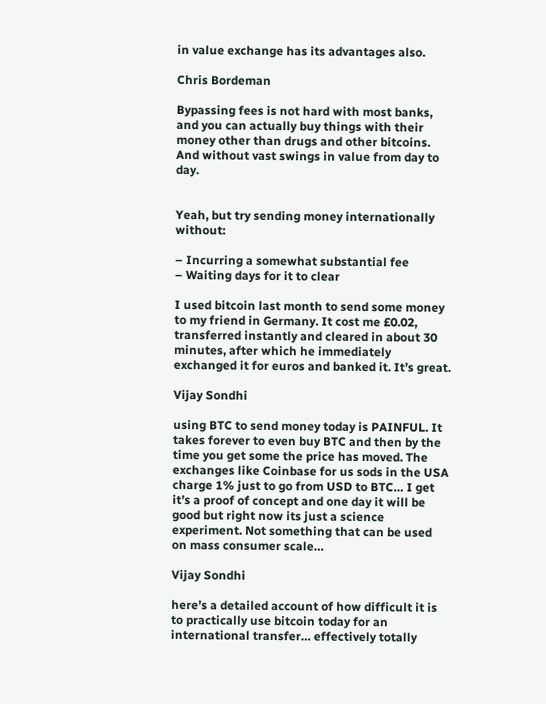in value exchange has its advantages also.

Chris Bordeman

Bypassing fees is not hard with most banks, and you can actually buy things with their money other than drugs and other bitcoins. And without vast swings in value from day to day.


Yeah, but try sending money internationally without:

– Incurring a somewhat substantial fee
– Waiting days for it to clear

I used bitcoin last month to send some money to my friend in Germany. It cost me £0.02, transferred instantly and cleared in about 30 minutes, after which he immediately exchanged it for euros and banked it. It’s great.

Vijay Sondhi

using BTC to send money today is PAINFUL. It takes forever to even buy BTC and then by the time you get some the price has moved. The exchanges like Coinbase for us sods in the USA charge 1% just to go from USD to BTC… I get it’s a proof of concept and one day it will be good but right now its just a science experiment. Not something that can be used on mass consumer scale…

Vijay Sondhi

here’s a detailed account of how difficult it is to practically use bitcoin today for an international transfer… effectively totally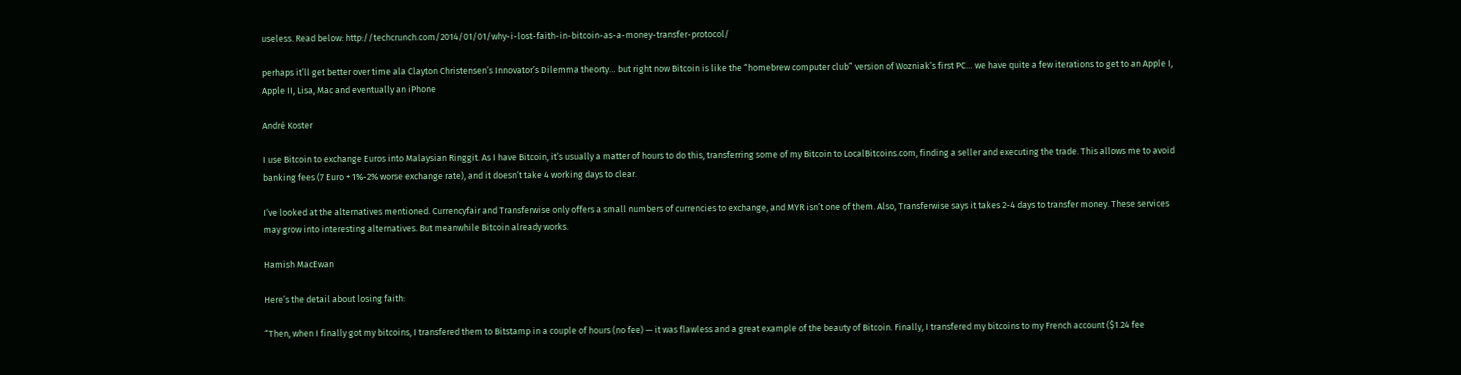useless. Read below: http://techcrunch.com/2014/01/01/why-i-lost-faith-in-bitcoin-as-a-money-transfer-protocol/

perhaps it’ll get better over time ala Clayton Christensen’s Innovator’s Dilemma theorty… but right now Bitcoin is like the “homebrew computer club” version of Wozniak’s first PC… we have quite a few iterations to get to an Apple I, Apple II, Lisa, Mac and eventually an iPhone

André Koster

I use Bitcoin to exchange Euros into Malaysian Ringgit. As I have Bitcoin, it’s usually a matter of hours to do this, transferring some of my Bitcoin to LocalBitcoins.com, finding a seller and executing the trade. This allows me to avoid banking fees (7 Euro + 1%-2% worse exchange rate), and it doesn’t take 4 working days to clear.

I’ve looked at the alternatives mentioned. Currencyfair and Transferwise only offers a small numbers of currencies to exchange, and MYR isn’t one of them. Also, Transferwise says it takes 2-4 days to transfer money. These services may grow into interesting alternatives. But meanwhile Bitcoin already works.

Hamish MacEwan

Here’s the detail about losing faith:

“Then, when I finally got my bitcoins, I transfered them to Bitstamp in a couple of hours (no fee) — it was flawless and a great example of the beauty of Bitcoin. Finally, I transfered my bitcoins to my French account ($1.24 fee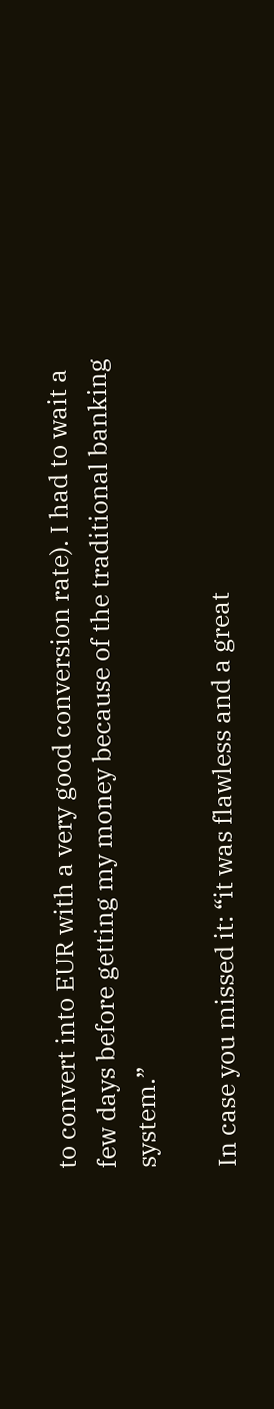to convert into EUR with a very good conversion rate). I had to wait a few days before getting my money because of the traditional banking system.”

In case you missed it: “it was flawless and a great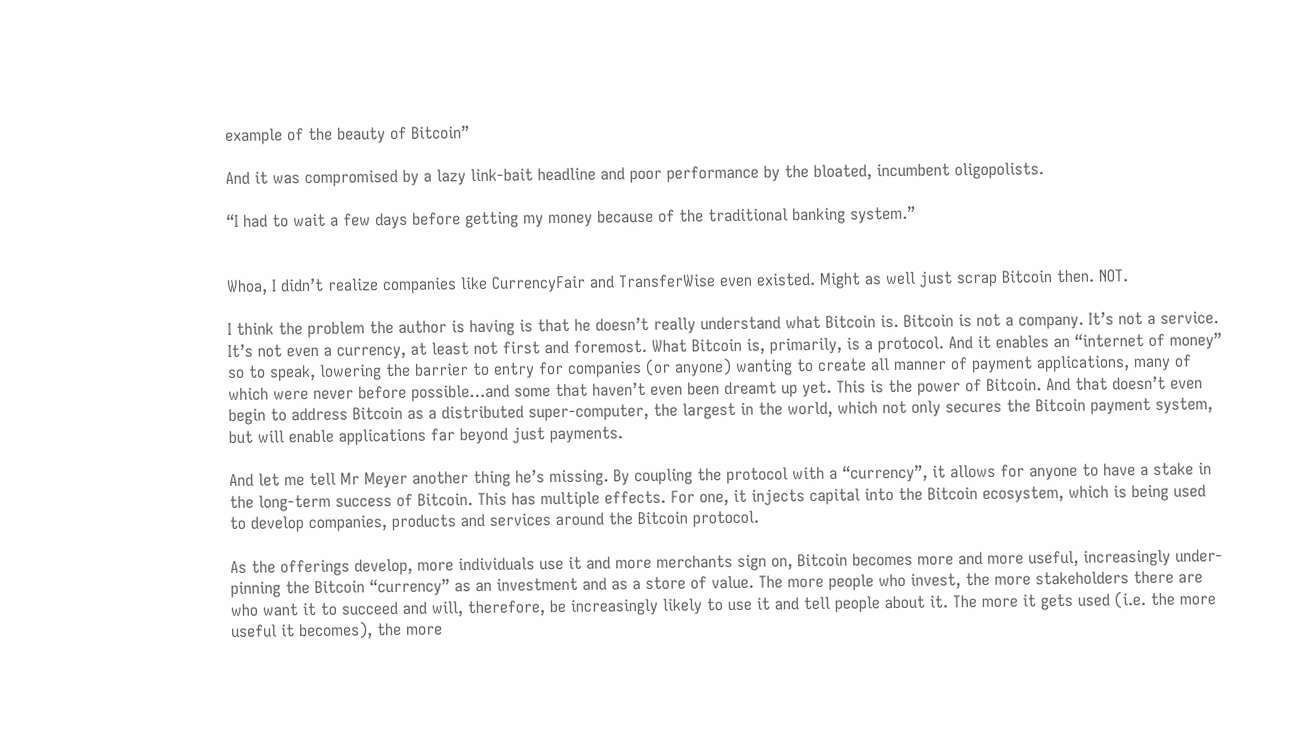example of the beauty of Bitcoin”

And it was compromised by a lazy link-bait headline and poor performance by the bloated, incumbent oligopolists.

“I had to wait a few days before getting my money because of the traditional banking system.”


Whoa, I didn’t realize companies like CurrencyFair and TransferWise even existed. Might as well just scrap Bitcoin then. NOT.

I think the problem the author is having is that he doesn’t really understand what Bitcoin is. Bitcoin is not a company. It’s not a service. It’s not even a currency, at least not first and foremost. What Bitcoin is, primarily, is a protocol. And it enables an “internet of money” so to speak, lowering the barrier to entry for companies (or anyone) wanting to create all manner of payment applications, many of which were never before possible…and some that haven’t even been dreamt up yet. This is the power of Bitcoin. And that doesn’t even begin to address Bitcoin as a distributed super-computer, the largest in the world, which not only secures the Bitcoin payment system, but will enable applications far beyond just payments.

And let me tell Mr Meyer another thing he’s missing. By coupling the protocol with a “currency”, it allows for anyone to have a stake in the long-term success of Bitcoin. This has multiple effects. For one, it injects capital into the Bitcoin ecosystem, which is being used to develop companies, products and services around the Bitcoin protocol.

As the offerings develop, more individuals use it and more merchants sign on, Bitcoin becomes more and more useful, increasingly under-pinning the Bitcoin “currency” as an investment and as a store of value. The more people who invest, the more stakeholders there are who want it to succeed and will, therefore, be increasingly likely to use it and tell people about it. The more it gets used (i.e. the more useful it becomes), the more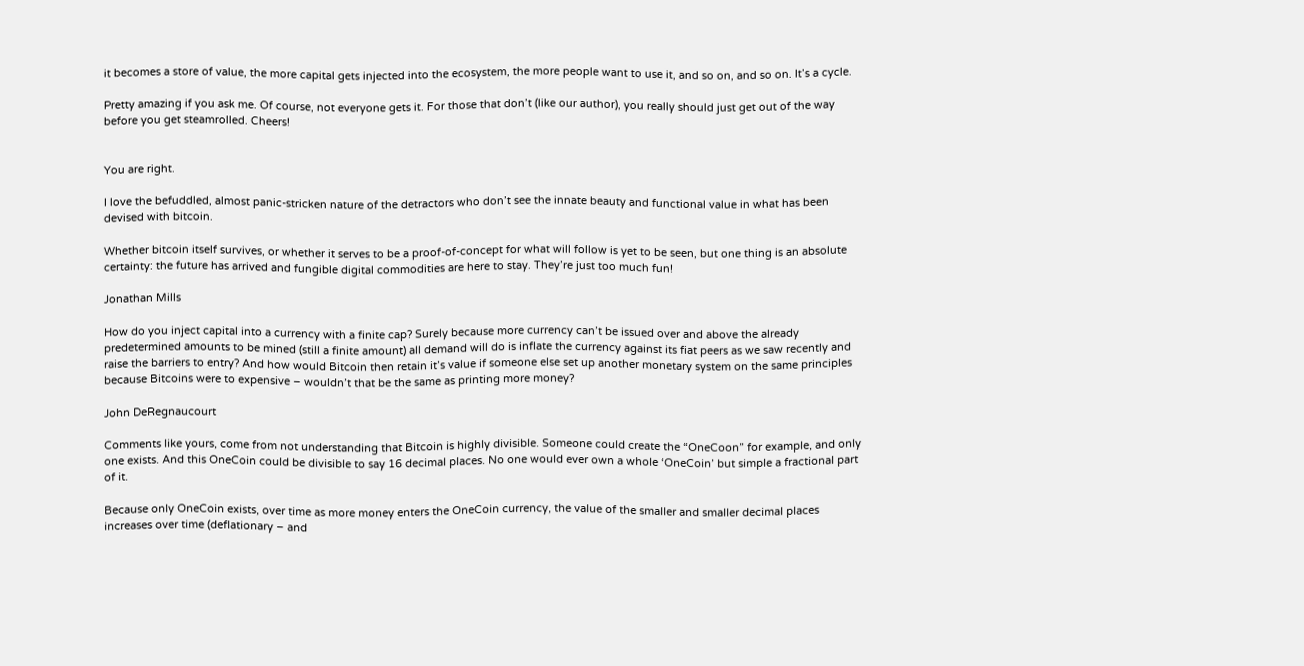it becomes a store of value, the more capital gets injected into the ecosystem, the more people want to use it, and so on, and so on. It’s a cycle.

Pretty amazing if you ask me. Of course, not everyone gets it. For those that don’t (like our author), you really should just get out of the way before you get steamrolled. Cheers!


You are right.

I love the befuddled, almost panic-stricken nature of the detractors who don’t see the innate beauty and functional value in what has been devised with bitcoin.

Whether bitcoin itself survives, or whether it serves to be a proof-of-concept for what will follow is yet to be seen, but one thing is an absolute certainty: the future has arrived and fungible digital commodities are here to stay. They’re just too much fun!

Jonathan Mills

How do you inject capital into a currency with a finite cap? Surely because more currency can’t be issued over and above the already predetermined amounts to be mined (still a finite amount) all demand will do is inflate the currency against its fiat peers as we saw recently and raise the barriers to entry? And how would Bitcoin then retain it’s value if someone else set up another monetary system on the same principles because Bitcoins were to expensive – wouldn’t that be the same as printing more money?

John DeRegnaucourt

Comments like yours, come from not understanding that Bitcoin is highly divisible. Someone could create the “OneCoon” for example, and only one exists. And this OneCoin could be divisible to say 16 decimal places. No one would ever own a whole ‘OneCoin’ but simple a fractional part of it.

Because only OneCoin exists, over time as more money enters the OneCoin currency, the value of the smaller and smaller decimal places increases over time (deflationary – and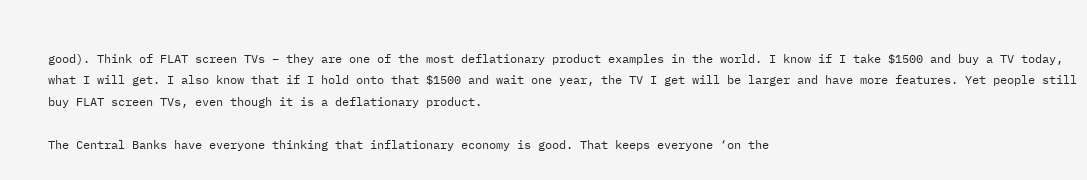good). Think of FLAT screen TVs – they are one of the most deflationary product examples in the world. I know if I take $1500 and buy a TV today, what I will get. I also know that if I hold onto that $1500 and wait one year, the TV I get will be larger and have more features. Yet people still buy FLAT screen TVs, even though it is a deflationary product.

The Central Banks have everyone thinking that inflationary economy is good. That keeps everyone ‘on the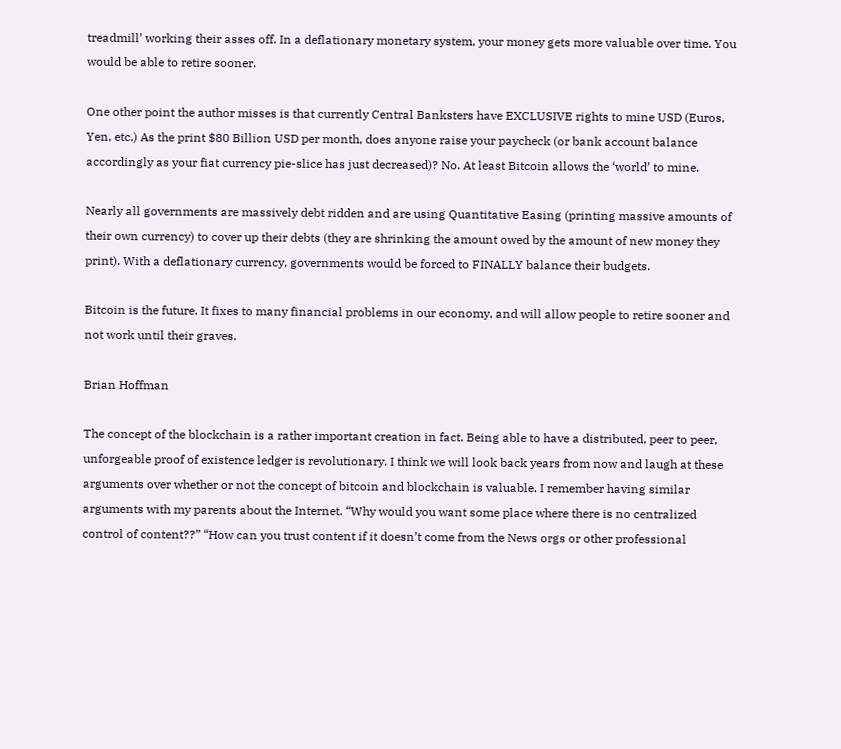treadmill’ working their asses off. In a deflationary monetary system, your money gets more valuable over time. You would be able to retire sooner.

One other point the author misses is that currently Central Banksters have EXCLUSIVE rights to mine USD (Euros, Yen, etc.) As the print $80 Billion USD per month, does anyone raise your paycheck (or bank account balance accordingly as your fiat currency pie-slice has just decreased)? No. At least Bitcoin allows the ‘world’ to mine.

Nearly all governments are massively debt ridden and are using Quantitative Easing (printing massive amounts of their own currency) to cover up their debts (they are shrinking the amount owed by the amount of new money they print). With a deflationary currency, governments would be forced to FINALLY balance their budgets.

Bitcoin is the future. It fixes to many financial problems in our economy, and will allow people to retire sooner and not work until their graves.

Brian Hoffman

The concept of the blockchain is a rather important creation in fact. Being able to have a distributed, peer to peer, unforgeable proof of existence ledger is revolutionary. I think we will look back years from now and laugh at these arguments over whether or not the concept of bitcoin and blockchain is valuable. I remember having similar arguments with my parents about the Internet. “Why would you want some place where there is no centralized control of content??” “How can you trust content if it doesn’t come from the News orgs or other professional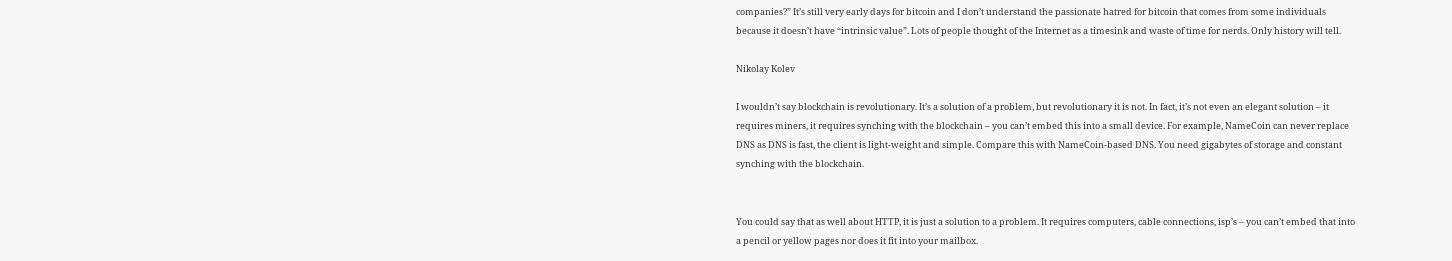companies?” It’s still very early days for bitcoin and I don’t understand the passionate hatred for bitcoin that comes from some individuals because it doesn’t have “intrinsic value”. Lots of people thought of the Internet as a timesink and waste of time for nerds. Only history will tell.

Nikolay Kolev

I wouldn’t say blockchain is revolutionary. It’s a solution of a problem, but revolutionary it is not. In fact, it’s not even an elegant solution – it requires miners, it requires synching with the blockchain – you can’t embed this into a small device. For example, NameCoin can never replace DNS as DNS is fast, the client is light-weight and simple. Compare this with NameCoin-based DNS. You need gigabytes of storage and constant synching with the blockchain.


You could say that as well about HTTP, it is just a solution to a problem. It requires computers, cable connections, isp’s – you can’t embed that into a pencil or yellow pages nor does it fit into your mailbox.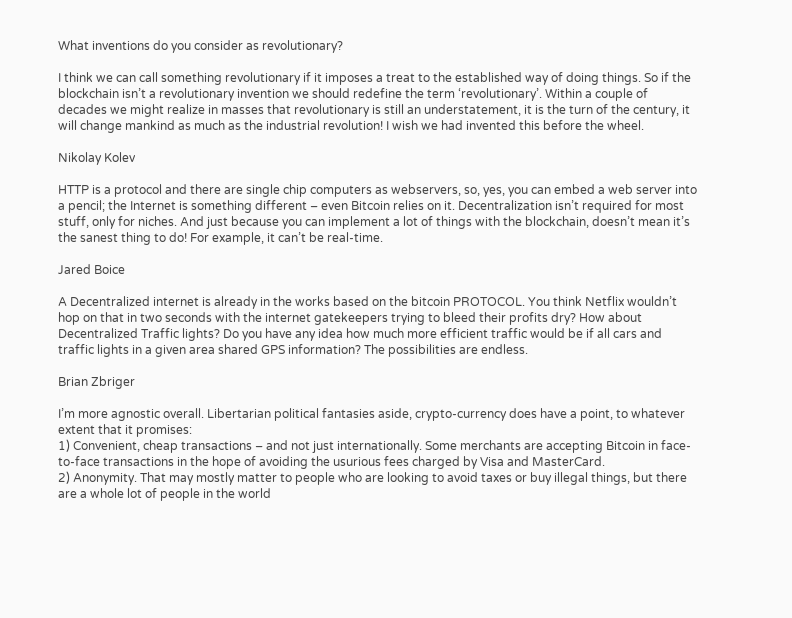What inventions do you consider as revolutionary?

I think we can call something revolutionary if it imposes a treat to the established way of doing things. So if the blockchain isn’t a revolutionary invention we should redefine the term ‘revolutionary’. Within a couple of decades we might realize in masses that revolutionary is still an understatement, it is the turn of the century, it will change mankind as much as the industrial revolution! I wish we had invented this before the wheel.

Nikolay Kolev

HTTP is a protocol and there are single chip computers as webservers, so, yes, you can embed a web server into a pencil; the Internet is something different – even Bitcoin relies on it. Decentralization isn’t required for most stuff, only for niches. And just because you can implement a lot of things with the blockchain, doesn’t mean it’s the sanest thing to do! For example, it can’t be real-time.

Jared Boice

A Decentralized internet is already in the works based on the bitcoin PROTOCOL. You think Netflix wouldn’t hop on that in two seconds with the internet gatekeepers trying to bleed their profits dry? How about Decentralized Traffic lights? Do you have any idea how much more efficient traffic would be if all cars and traffic lights in a given area shared GPS information? The possibilities are endless.

Brian Zbriger

I’m more agnostic overall. Libertarian political fantasies aside, crypto-currency does have a point, to whatever extent that it promises:
1) Convenient, cheap transactions – and not just internationally. Some merchants are accepting Bitcoin in face-to-face transactions in the hope of avoiding the usurious fees charged by Visa and MasterCard.
2) Anonymity. That may mostly matter to people who are looking to avoid taxes or buy illegal things, but there are a whole lot of people in the world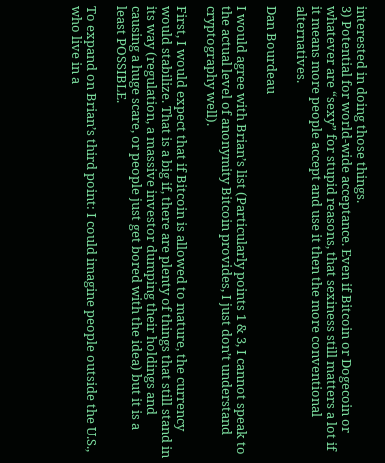interested in doing those things.
3) Potential for world-wide acceptance. Even if Bitcoin or Dogecoin or whatever are “sexy” for stupid reasons, that sexiness still matters a lot if it means more people accept and use it then the more conventional alternatives.

Dan Bourdeau

I would agree with Brian’s list (Particularly points 1 & 3, I cannot speak to the actual level of anonymity Bitcoin provides, I just don’t understand cryptography well).

First, I would expect that if Bitcoin is allowed to mature, the currency would stabilize. That is a big if, there are plenty of things that still stand in its way (regulation, a massive investor dumping their holdings and causing a huge scare, or people just get bored with the idea) but it is a least POSSIBLE.

To expand on Brian’s third point: I could imagine people outside the U.S., who live in a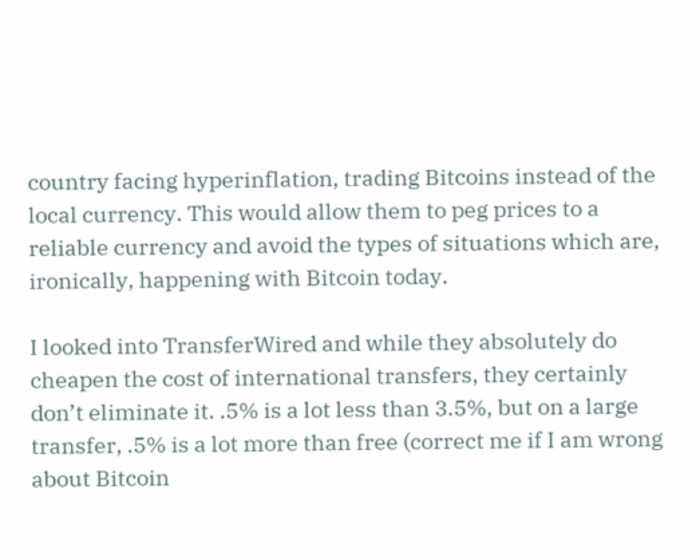country facing hyperinflation, trading Bitcoins instead of the local currency. This would allow them to peg prices to a reliable currency and avoid the types of situations which are, ironically, happening with Bitcoin today.

I looked into TransferWired and while they absolutely do cheapen the cost of international transfers, they certainly don’t eliminate it. .5% is a lot less than 3.5%, but on a large transfer, .5% is a lot more than free (correct me if I am wrong about Bitcoin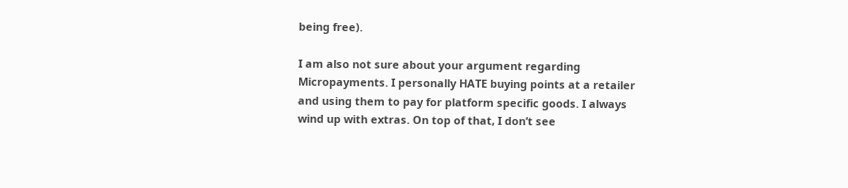being free).

I am also not sure about your argument regarding Micropayments. I personally HATE buying points at a retailer and using them to pay for platform specific goods. I always wind up with extras. On top of that, I don’t see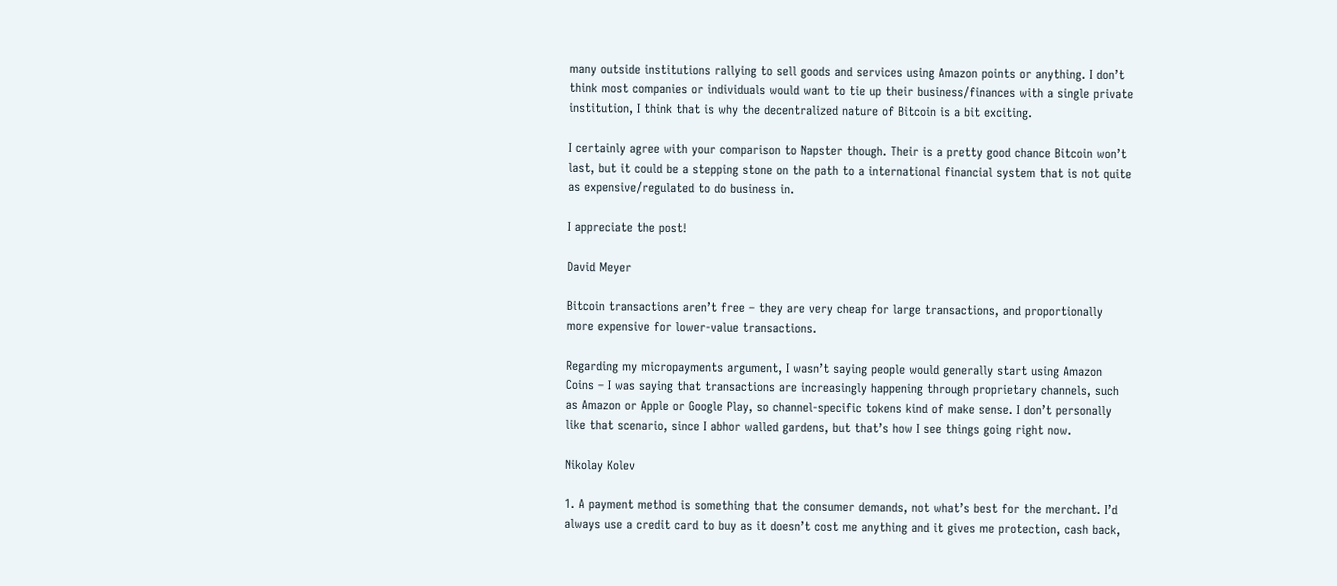many outside institutions rallying to sell goods and services using Amazon points or anything. I don’t think most companies or individuals would want to tie up their business/finances with a single private institution, I think that is why the decentralized nature of Bitcoin is a bit exciting.

I certainly agree with your comparison to Napster though. Their is a pretty good chance Bitcoin won’t last, but it could be a stepping stone on the path to a international financial system that is not quite as expensive/regulated to do business in.

I appreciate the post!

David Meyer

Bitcoin transactions aren’t free – they are very cheap for large transactions, and proportionally more expensive for lower-value transactions.

Regarding my micropayments argument, I wasn’t saying people would generally start using Amazon Coins – I was saying that transactions are increasingly happening through proprietary channels, such as Amazon or Apple or Google Play, so channel-specific tokens kind of make sense. I don’t personally like that scenario, since I abhor walled gardens, but that’s how I see things going right now.

Nikolay Kolev

1. A payment method is something that the consumer demands, not what’s best for the merchant. I’d always use a credit card to buy as it doesn’t cost me anything and it gives me protection, cash back,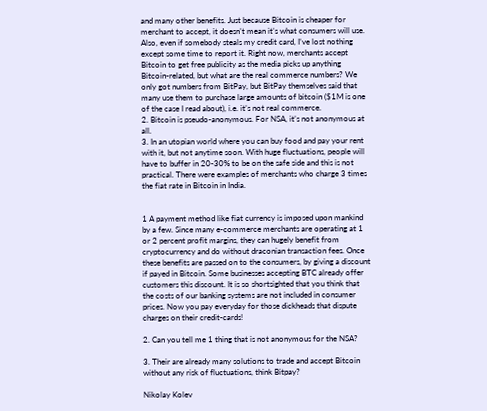and many other benefits. Just because Bitcoin is cheaper for merchant to accept, it doesn’t mean it’s what consumers will use. Also, even if somebody steals my credit card, I’ve lost nothing except some time to report it. Right now, merchants accept Bitcoin to get free publicity as the media picks up anything Bitcoin-related, but what are the real commerce numbers? We only got numbers from BitPay, but BitPay themselves said that many use them to purchase large amounts of bitcoin ($1M is one of the case I read about), i.e. it’s not real commerce.
2. Bitcoin is pseudo-anonymous. For NSA, it’s not anonymous at all.
3. In an utopian world where you can buy food and pay your rent with it, but not anytime soon. With huge fluctuations, people will have to buffer in 20-30% to be on the safe side and this is not practical. There were examples of merchants who charge 3 times the fiat rate in Bitcoin in India.


1 A payment method like fiat currency is imposed upon mankind by a few. Since many e-commerce merchants are operating at 1 or 2 percent profit margins, they can hugely benefit from cryptocurrency and do without draconian transaction fees. Once these benefits are passed on to the consumers, by giving a discount if payed in Bitcoin. Some businesses accepting BTC already offer customers this discount. It is so shortsighted that you think that the costs of our banking systems are not included in consumer prices. Now you pay everyday for those dickheads that dispute charges on their credit-cards!

2. Can you tell me 1 thing that is not anonymous for the NSA?

3. Their are already many solutions to trade and accept Bitcoin without any risk of fluctuations, think Bitpay?

Nikolay Kolev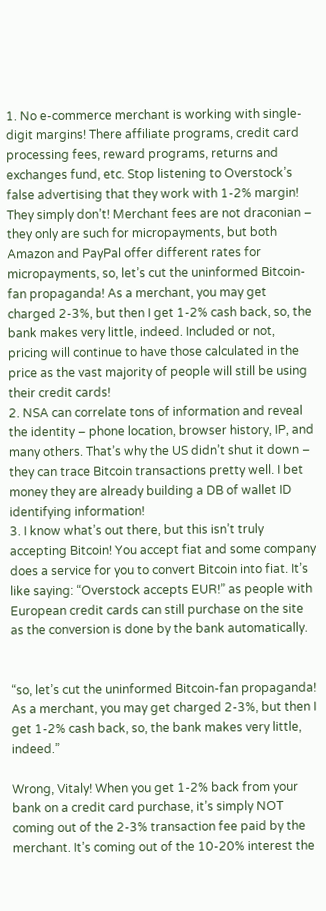1. No e-commerce merchant is working with single-digit margins! There affiliate programs, credit card processing fees, reward programs, returns and exchanges fund, etc. Stop listening to Overstock’s false advertising that they work with 1-2% margin! They simply don’t! Merchant fees are not draconian – they only are such for micropayments, but both Amazon and PayPal offer different rates for micropayments, so, let’s cut the uninformed Bitcoin-fan propaganda! As a merchant, you may get charged 2-3%, but then I get 1-2% cash back, so, the bank makes very little, indeed. Included or not, pricing will continue to have those calculated in the price as the vast majority of people will still be using their credit cards!
2. NSA can correlate tons of information and reveal the identity – phone location, browser history, IP, and many others. That’s why the US didn’t shut it down – they can trace Bitcoin transactions pretty well. I bet money they are already building a DB of wallet ID identifying information!
3. I know what’s out there, but this isn’t truly accepting Bitcoin! You accept fiat and some company does a service for you to convert Bitcoin into fiat. It’s like saying: “Overstock accepts EUR!” as people with European credit cards can still purchase on the site as the conversion is done by the bank automatically.


“so, let’s cut the uninformed Bitcoin-fan propaganda! As a merchant, you may get charged 2-3%, but then I get 1-2% cash back, so, the bank makes very little, indeed.”

Wrong, Vitaly! When you get 1-2% back from your bank on a credit card purchase, it’s simply NOT coming out of the 2-3% transaction fee paid by the merchant. It’s coming out of the 10-20% interest the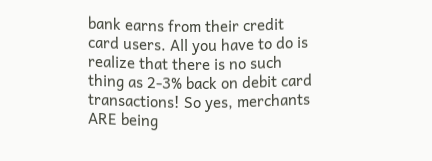bank earns from their credit card users. All you have to do is realize that there is no such thing as 2-3% back on debit card transactions! So yes, merchants ARE being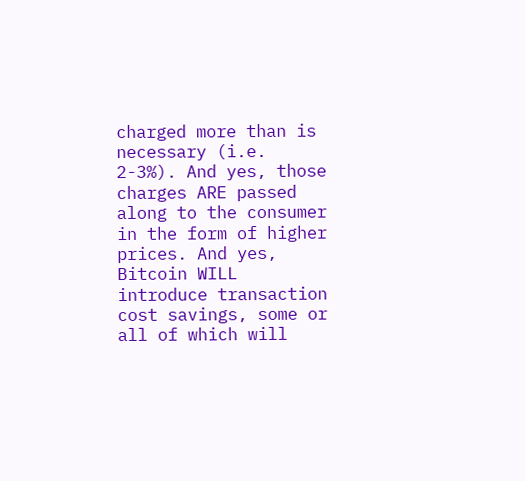charged more than is necessary (i.e. 2-3%). And yes, those charges ARE passed along to the consumer in the form of higher prices. And yes, Bitcoin WILL introduce transaction cost savings, some or all of which will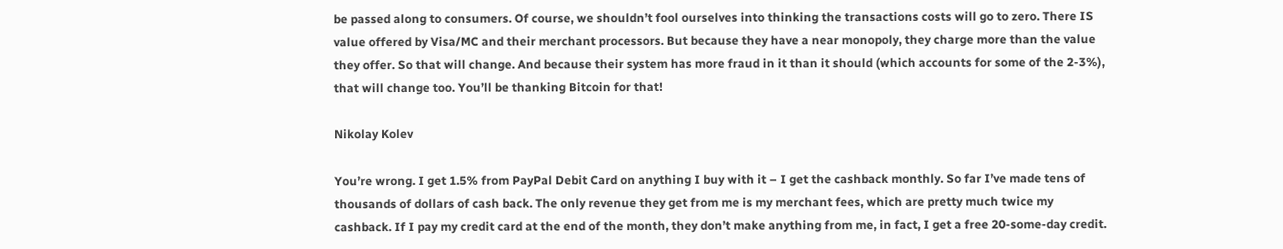be passed along to consumers. Of course, we shouldn’t fool ourselves into thinking the transactions costs will go to zero. There IS value offered by Visa/MC and their merchant processors. But because they have a near monopoly, they charge more than the value they offer. So that will change. And because their system has more fraud in it than it should (which accounts for some of the 2-3%), that will change too. You’ll be thanking Bitcoin for that!

Nikolay Kolev

You’re wrong. I get 1.5% from PayPal Debit Card on anything I buy with it – I get the cashback monthly. So far I’ve made tens of thousands of dollars of cash back. The only revenue they get from me is my merchant fees, which are pretty much twice my cashback. If I pay my credit card at the end of the month, they don’t make anything from me, in fact, I get a free 20-some-day credit.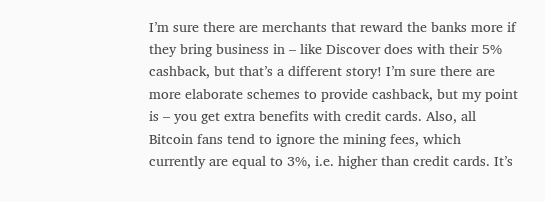I’m sure there are merchants that reward the banks more if they bring business in – like Discover does with their 5% cashback, but that’s a different story! I’m sure there are more elaborate schemes to provide cashback, but my point is – you get extra benefits with credit cards. Also, all Bitcoin fans tend to ignore the mining fees, which currently are equal to 3%, i.e. higher than credit cards. It’s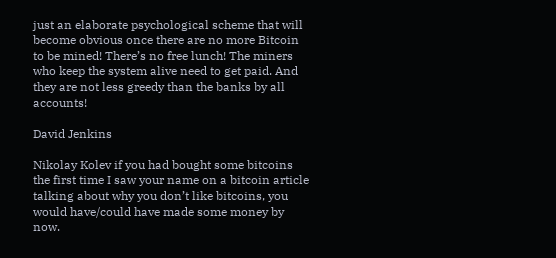just an elaborate psychological scheme that will become obvious once there are no more Bitcoin to be mined! There’s no free lunch! The miners who keep the system alive need to get paid. And they are not less greedy than the banks by all accounts!

David Jenkins

Nikolay Kolev if you had bought some bitcoins the first time I saw your name on a bitcoin article talking about why you don’t like bitcoins, you would have/could have made some money by now.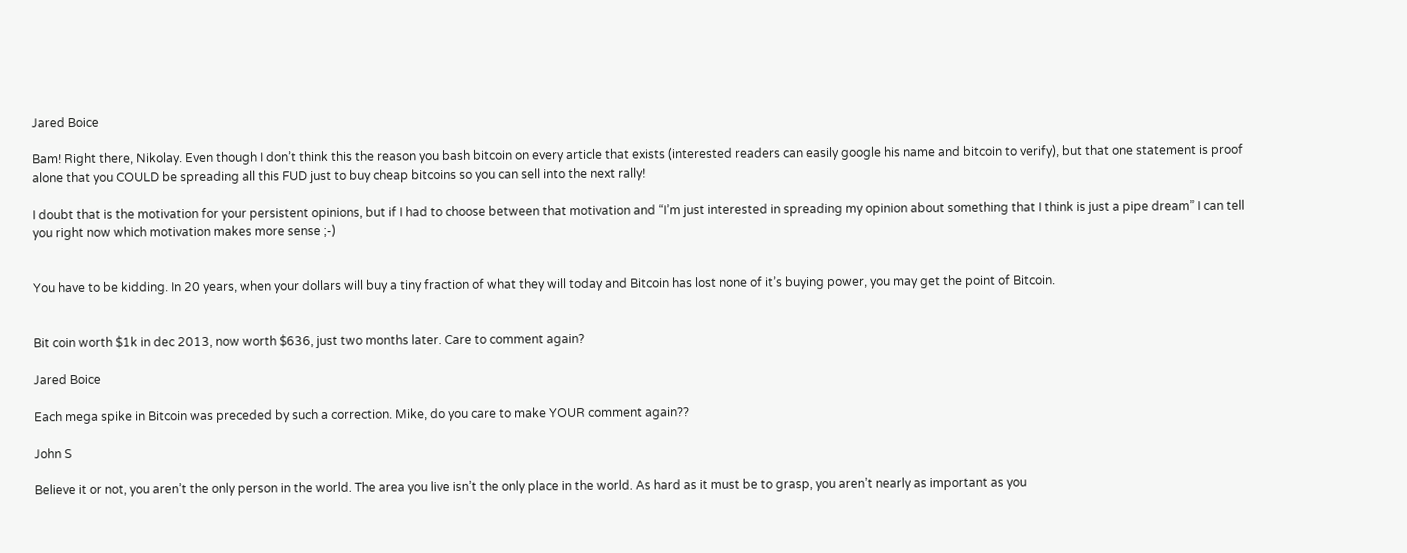Jared Boice

Bam! Right there, Nikolay. Even though I don’t think this the reason you bash bitcoin on every article that exists (interested readers can easily google his name and bitcoin to verify), but that one statement is proof alone that you COULD be spreading all this FUD just to buy cheap bitcoins so you can sell into the next rally!

I doubt that is the motivation for your persistent opinions, but if I had to choose between that motivation and “I’m just interested in spreading my opinion about something that I think is just a pipe dream” I can tell you right now which motivation makes more sense ;-)


You have to be kidding. In 20 years, when your dollars will buy a tiny fraction of what they will today and Bitcoin has lost none of it’s buying power, you may get the point of Bitcoin.


Bit coin worth $1k in dec 2013, now worth $636, just two months later. Care to comment again?

Jared Boice

Each mega spike in Bitcoin was preceded by such a correction. Mike, do you care to make YOUR comment again??

John S

Believe it or not, you aren’t the only person in the world. The area you live isn’t the only place in the world. As hard as it must be to grasp, you aren’t nearly as important as you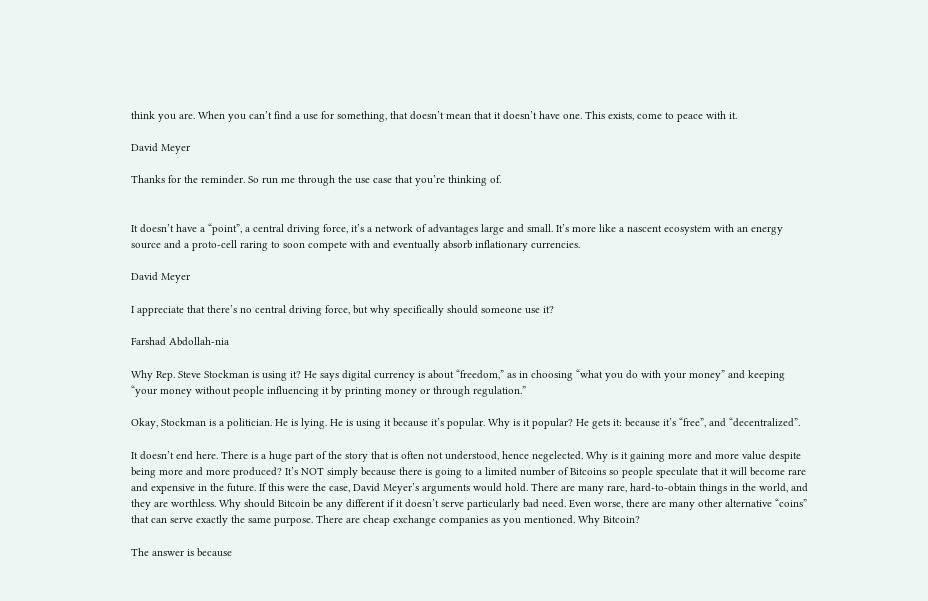think you are. When you can’t find a use for something, that doesn’t mean that it doesn’t have one. This exists, come to peace with it.

David Meyer

Thanks for the reminder. So run me through the use case that you’re thinking of.


It doesn’t have a “point”, a central driving force, it’s a network of advantages large and small. It’s more like a nascent ecosystem with an energy source and a proto-cell raring to soon compete with and eventually absorb inflationary currencies.

David Meyer

I appreciate that there’s no central driving force, but why specifically should someone use it?

Farshad Abdollah-nia

Why Rep. Steve Stockman is using it? He says digital currency is about “freedom,” as in choosing “what you do with your money” and keeping “your money without people influencing it by printing money or through regulation.”

Okay, Stockman is a politician. He is lying. He is using it because it’s popular. Why is it popular? He gets it: because it’s “free”, and “decentralized”.

It doesn’t end here. There is a huge part of the story that is often not understood, hence negelected. Why is it gaining more and more value despite being more and more produced? It’s NOT simply because there is going to a limited number of Bitcoins so people speculate that it will become rare and expensive in the future. If this were the case, David Meyer’s arguments would hold. There are many rare, hard-to-obtain things in the world, and they are worthless. Why should Bitcoin be any different if it doesn’t serve particularly bad need. Even worse, there are many other alternative “coins” that can serve exactly the same purpose. There are cheap exchange companies as you mentioned. Why Bitcoin?

The answer is because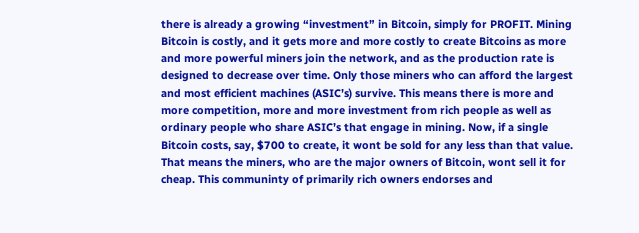there is already a growing “investment” in Bitcoin, simply for PROFIT. Mining Bitcoin is costly, and it gets more and more costly to create Bitcoins as more and more powerful miners join the network, and as the production rate is designed to decrease over time. Only those miners who can afford the largest and most efficient machines (ASIC’s) survive. This means there is more and more competition, more and more investment from rich people as well as ordinary people who share ASIC’s that engage in mining. Now, if a single Bitcoin costs, say, $700 to create, it wont be sold for any less than that value. That means the miners, who are the major owners of Bitcoin, wont sell it for cheap. This communinty of primarily rich owners endorses and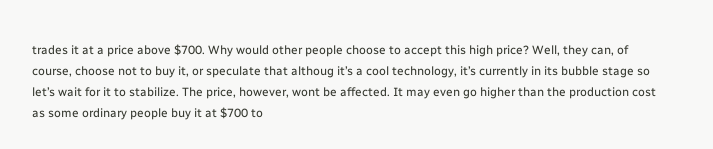trades it at a price above $700. Why would other people choose to accept this high price? Well, they can, of course, choose not to buy it, or speculate that althoug it’s a cool technology, it’s currently in its bubble stage so let’s wait for it to stabilize. The price, however, wont be affected. It may even go higher than the production cost as some ordinary people buy it at $700 to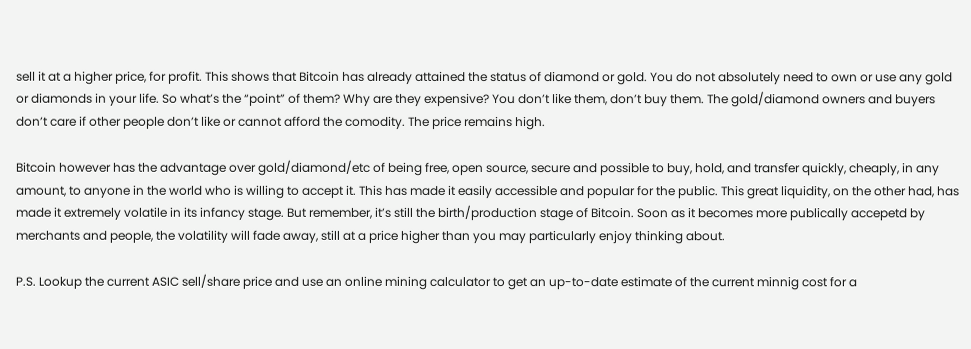sell it at a higher price, for profit. This shows that Bitcoin has already attained the status of diamond or gold. You do not absolutely need to own or use any gold or diamonds in your life. So what’s the “point” of them? Why are they expensive? You don’t like them, don’t buy them. The gold/diamond owners and buyers don’t care if other people don’t like or cannot afford the comodity. The price remains high.

Bitcoin however has the advantage over gold/diamond/etc of being free, open source, secure and possible to buy, hold, and transfer quickly, cheaply, in any amount, to anyone in the world who is willing to accept it. This has made it easily accessible and popular for the public. This great liquidity, on the other had, has made it extremely volatile in its infancy stage. But remember, it’s still the birth/production stage of Bitcoin. Soon as it becomes more publically accepetd by merchants and people, the volatility will fade away, still at a price higher than you may particularly enjoy thinking about.

P.S. Lookup the current ASIC sell/share price and use an online mining calculator to get an up-to-date estimate of the current minnig cost for a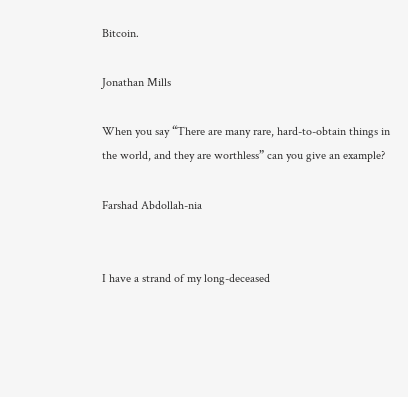Bitcoin.

Jonathan Mills

When you say “There are many rare, hard-to-obtain things in the world, and they are worthless” can you give an example?

Farshad Abdollah-nia


I have a strand of my long-deceased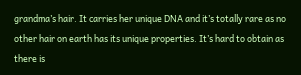grandma’s hair. It carries her unique DNA and it’s totally rare as no other hair on earth has its unique properties. It’s hard to obtain as there is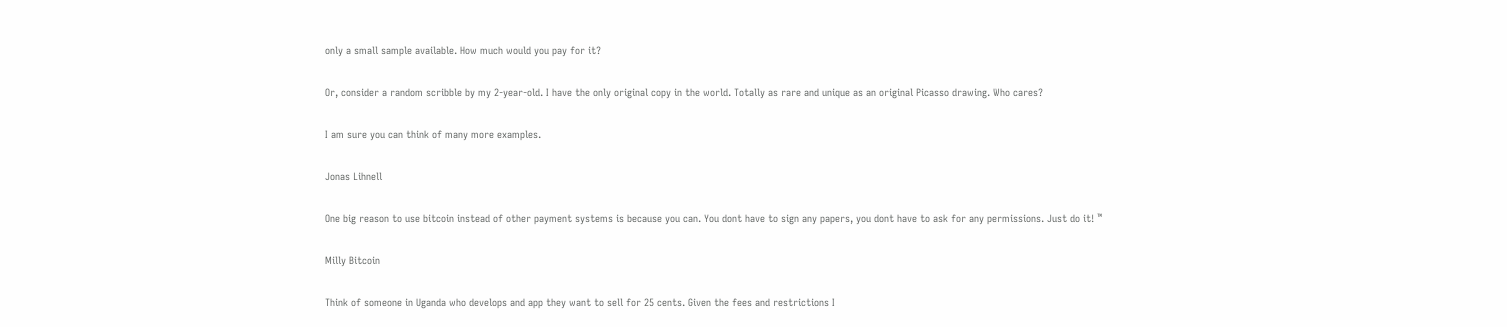only a small sample available. How much would you pay for it?

Or, consider a random scribble by my 2-year-old. I have the only original copy in the world. Totally as rare and unique as an original Picasso drawing. Who cares?

I am sure you can think of many more examples.

Jonas Lihnell

One big reason to use bitcoin instead of other payment systems is because you can. You dont have to sign any papers, you dont have to ask for any permissions. Just do it! ™

Milly Bitcoin

Think of someone in Uganda who develops and app they want to sell for 25 cents. Given the fees and restrictions I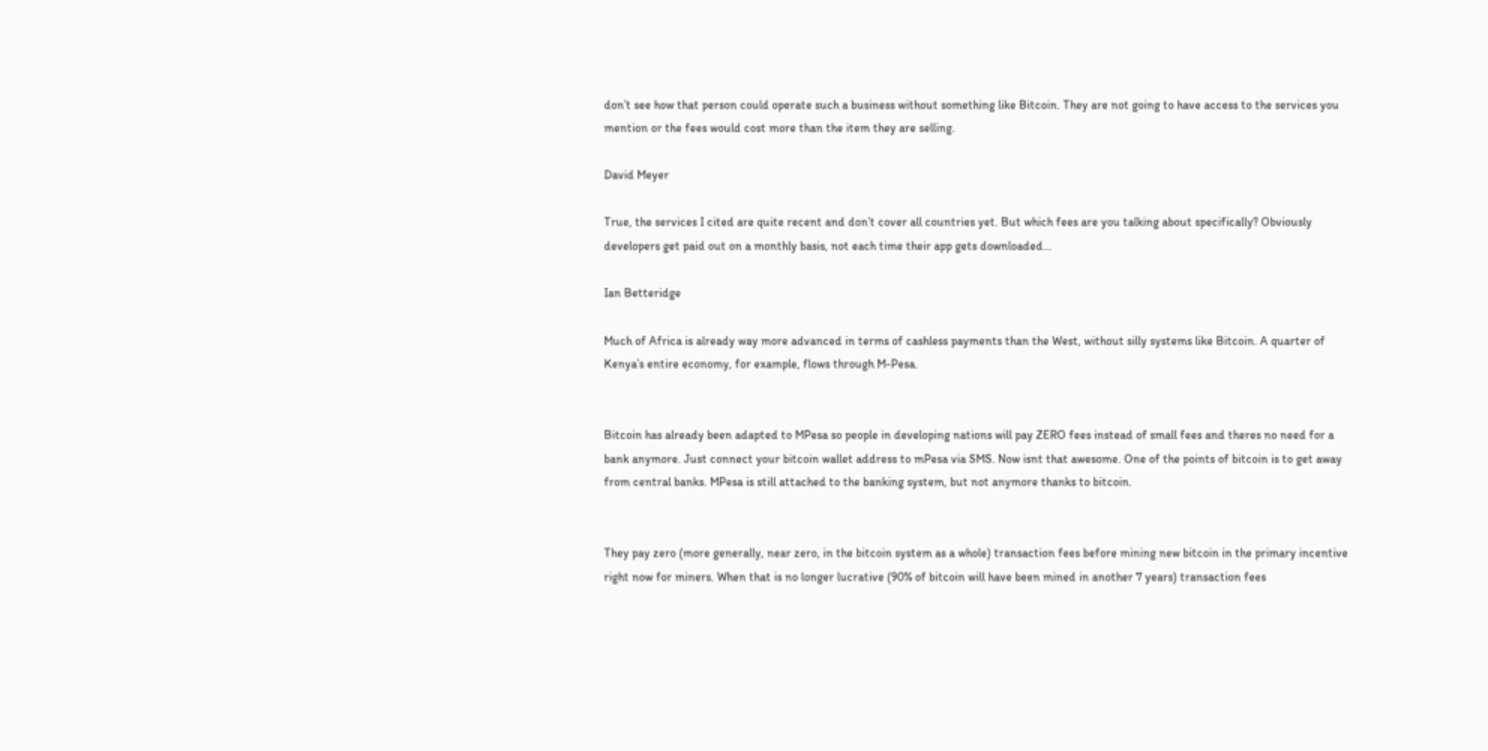don’t see how that person could operate such a business without something like Bitcoin. They are not going to have access to the services you mention or the fees would cost more than the item they are selling.

David Meyer

True, the services I cited are quite recent and don’t cover all countries yet. But which fees are you talking about specifically? Obviously developers get paid out on a monthly basis, not each time their app gets downloaded…

Ian Betteridge

Much of Africa is already way more advanced in terms of cashless payments than the West, without silly systems like Bitcoin. A quarter of Kenya’s entire economy, for example, flows through M-Pesa.


Bitcoin has already been adapted to MPesa so people in developing nations will pay ZERO fees instead of small fees and theres no need for a bank anymore. Just connect your bitcoin wallet address to mPesa via SMS. Now isnt that awesome. One of the points of bitcoin is to get away from central banks. MPesa is still attached to the banking system, but not anymore thanks to bitcoin.


They pay zero (more generally, near zero, in the bitcoin system as a whole) transaction fees before mining new bitcoin in the primary incentive right now for miners. When that is no longer lucrative (90% of bitcoin will have been mined in another 7 years) transaction fees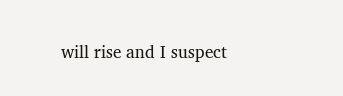will rise and I suspect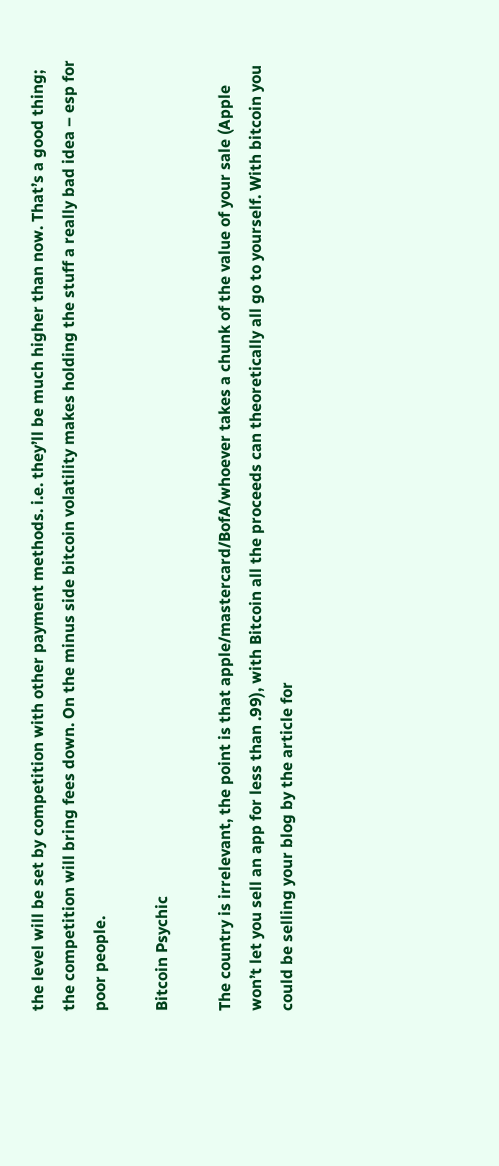the level will be set by competition with other payment methods. i.e. they’ll be much higher than now. That’s a good thing; the competition will bring fees down. On the minus side bitcoin volatility makes holding the stuff a really bad idea – esp for poor people.

Bitcoin Psychic

The country is irrelevant, the point is that apple/mastercard/BofA/whoever takes a chunk of the value of your sale (Apple won’t let you sell an app for less than .99), with Bitcoin all the proceeds can theoretically all go to yourself. With bitcoin you could be selling your blog by the article for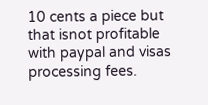10 cents a piece but that isnot profitable with paypal and visas processing fees.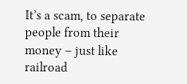It’s a scam, to separate people from their money – just like railroad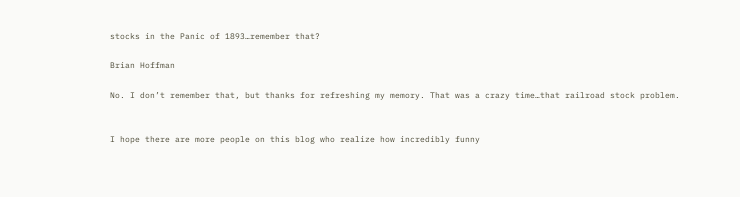stocks in the Panic of 1893…remember that?

Brian Hoffman

No. I don’t remember that, but thanks for refreshing my memory. That was a crazy time…that railroad stock problem.


I hope there are more people on this blog who realize how incredibly funny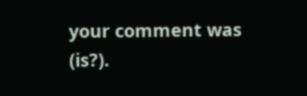your comment was (is?).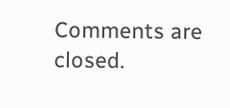Comments are closed.